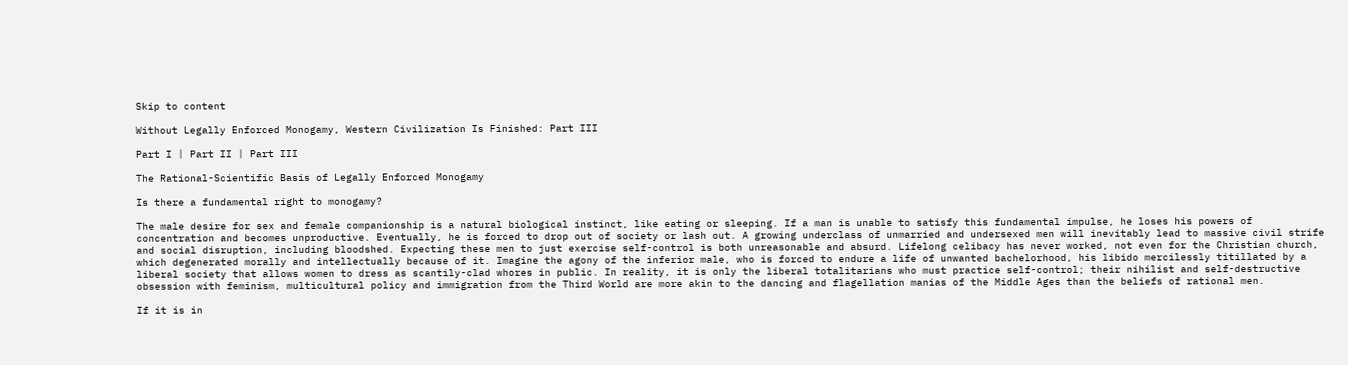Skip to content

Without Legally Enforced Monogamy, Western Civilization Is Finished: Part III

Part I | Part II | Part III

The Rational-Scientific Basis of Legally Enforced Monogamy

Is there a fundamental right to monogamy?

The male desire for sex and female companionship is a natural biological instinct, like eating or sleeping. If a man is unable to satisfy this fundamental impulse, he loses his powers of concentration and becomes unproductive. Eventually, he is forced to drop out of society or lash out. A growing underclass of unmarried and undersexed men will inevitably lead to massive civil strife and social disruption, including bloodshed. Expecting these men to just exercise self-control is both unreasonable and absurd. Lifelong celibacy has never worked, not even for the Christian church, which degenerated morally and intellectually because of it. Imagine the agony of the inferior male, who is forced to endure a life of unwanted bachelorhood, his libido mercilessly titillated by a liberal society that allows women to dress as scantily-clad whores in public. In reality, it is only the liberal totalitarians who must practice self-control; their nihilist and self-destructive obsession with feminism, multicultural policy and immigration from the Third World are more akin to the dancing and flagellation manias of the Middle Ages than the beliefs of rational men.

If it is in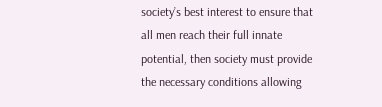society’s best interest to ensure that all men reach their full innate potential, then society must provide the necessary conditions allowing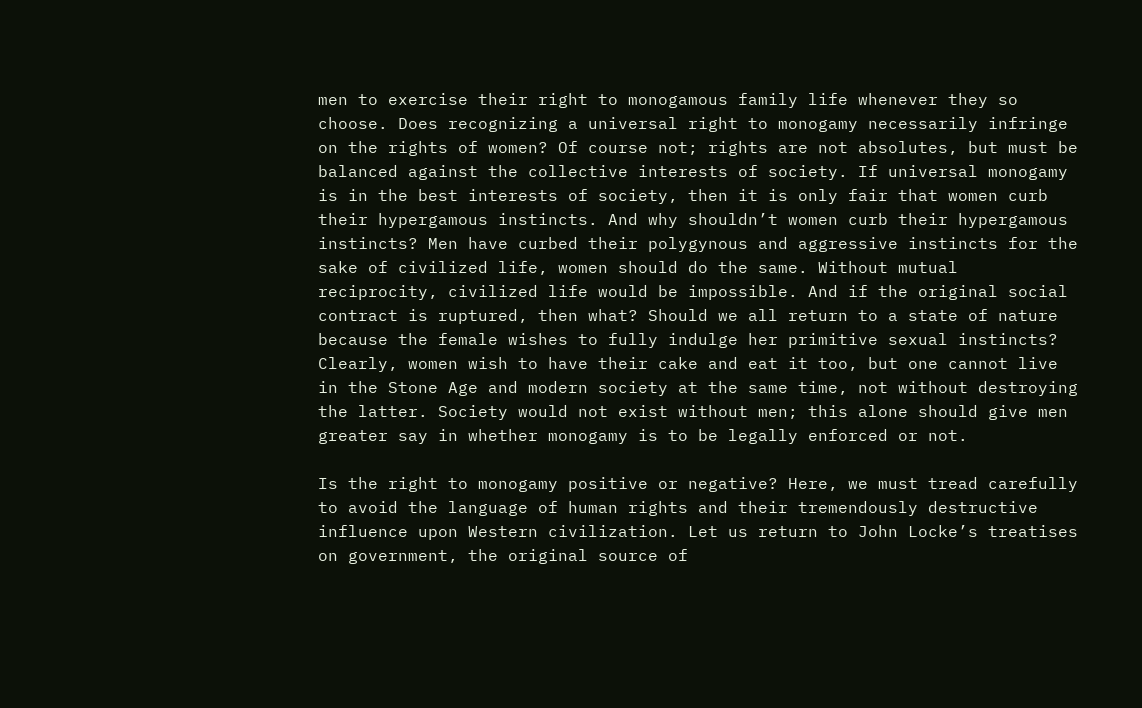men to exercise their right to monogamous family life whenever they so choose. Does recognizing a universal right to monogamy necessarily infringe on the rights of women? Of course not; rights are not absolutes, but must be balanced against the collective interests of society. If universal monogamy is in the best interests of society, then it is only fair that women curb their hypergamous instincts. And why shouldn’t women curb their hypergamous instincts? Men have curbed their polygynous and aggressive instincts for the sake of civilized life, women should do the same. Without mutual reciprocity, civilized life would be impossible. And if the original social contract is ruptured, then what? Should we all return to a state of nature because the female wishes to fully indulge her primitive sexual instincts? Clearly, women wish to have their cake and eat it too, but one cannot live in the Stone Age and modern society at the same time, not without destroying the latter. Society would not exist without men; this alone should give men greater say in whether monogamy is to be legally enforced or not.

Is the right to monogamy positive or negative? Here, we must tread carefully to avoid the language of human rights and their tremendously destructive influence upon Western civilization. Let us return to John Locke’s treatises on government, the original source of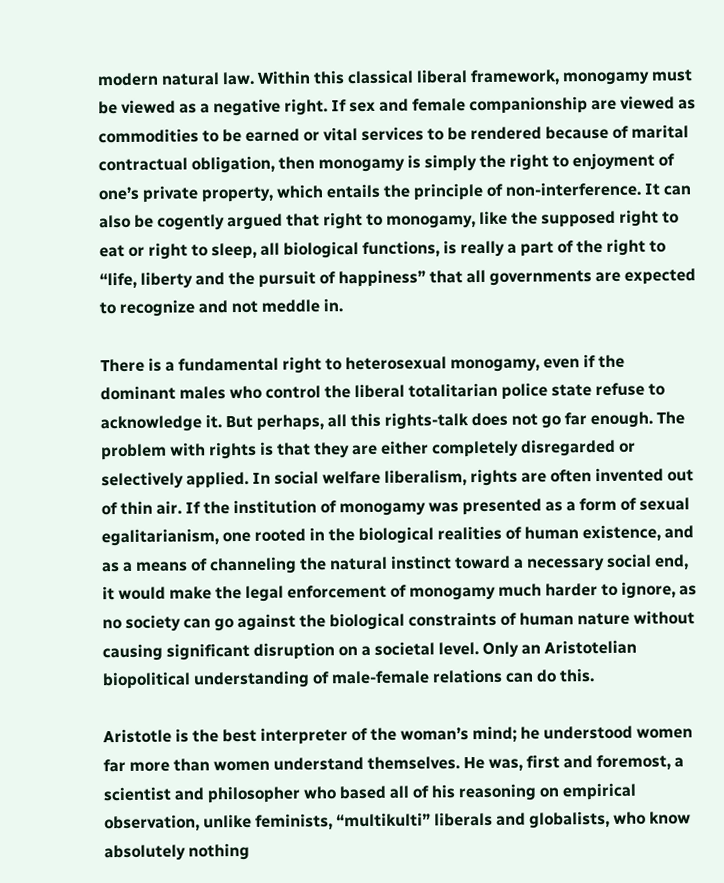modern natural law. Within this classical liberal framework, monogamy must be viewed as a negative right. If sex and female companionship are viewed as commodities to be earned or vital services to be rendered because of marital contractual obligation, then monogamy is simply the right to enjoyment of one’s private property, which entails the principle of non-interference. It can also be cogently argued that right to monogamy, like the supposed right to eat or right to sleep, all biological functions, is really a part of the right to “life, liberty and the pursuit of happiness” that all governments are expected to recognize and not meddle in.

There is a fundamental right to heterosexual monogamy, even if the dominant males who control the liberal totalitarian police state refuse to acknowledge it. But perhaps, all this rights-talk does not go far enough. The problem with rights is that they are either completely disregarded or selectively applied. In social welfare liberalism, rights are often invented out of thin air. If the institution of monogamy was presented as a form of sexual egalitarianism, one rooted in the biological realities of human existence, and as a means of channeling the natural instinct toward a necessary social end, it would make the legal enforcement of monogamy much harder to ignore, as no society can go against the biological constraints of human nature without causing significant disruption on a societal level. Only an Aristotelian biopolitical understanding of male-female relations can do this.

Aristotle is the best interpreter of the woman’s mind; he understood women far more than women understand themselves. He was, first and foremost, a scientist and philosopher who based all of his reasoning on empirical observation, unlike feminists, “multikulti” liberals and globalists, who know absolutely nothing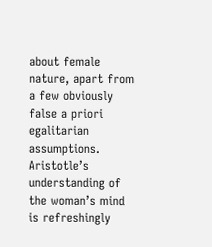about female nature, apart from a few obviously false a priori egalitarian assumptions. Aristotle’s understanding of the woman’s mind is refreshingly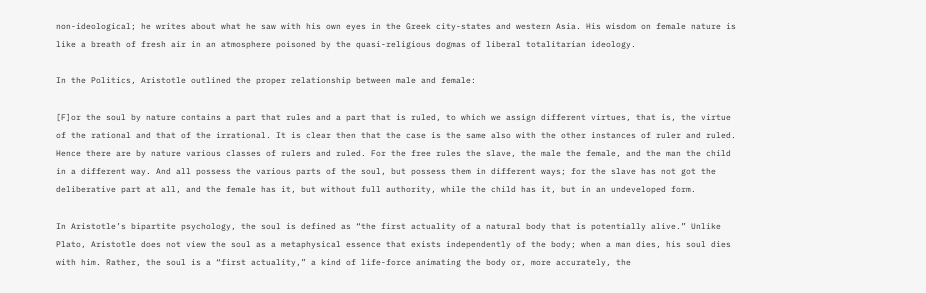non-ideological; he writes about what he saw with his own eyes in the Greek city-states and western Asia. His wisdom on female nature is like a breath of fresh air in an atmosphere poisoned by the quasi-religious dogmas of liberal totalitarian ideology.

In the Politics, Aristotle outlined the proper relationship between male and female:

[F]or the soul by nature contains a part that rules and a part that is ruled, to which we assign different virtues, that is, the virtue of the rational and that of the irrational. It is clear then that the case is the same also with the other instances of ruler and ruled. Hence there are by nature various classes of rulers and ruled. For the free rules the slave, the male the female, and the man the child in a different way. And all possess the various parts of the soul, but possess them in different ways; for the slave has not got the deliberative part at all, and the female has it, but without full authority, while the child has it, but in an undeveloped form.

In Aristotle’s bipartite psychology, the soul is defined as “the first actuality of a natural body that is potentially alive.” Unlike Plato, Aristotle does not view the soul as a metaphysical essence that exists independently of the body; when a man dies, his soul dies with him. Rather, the soul is a “first actuality,” a kind of life-force animating the body or, more accurately, the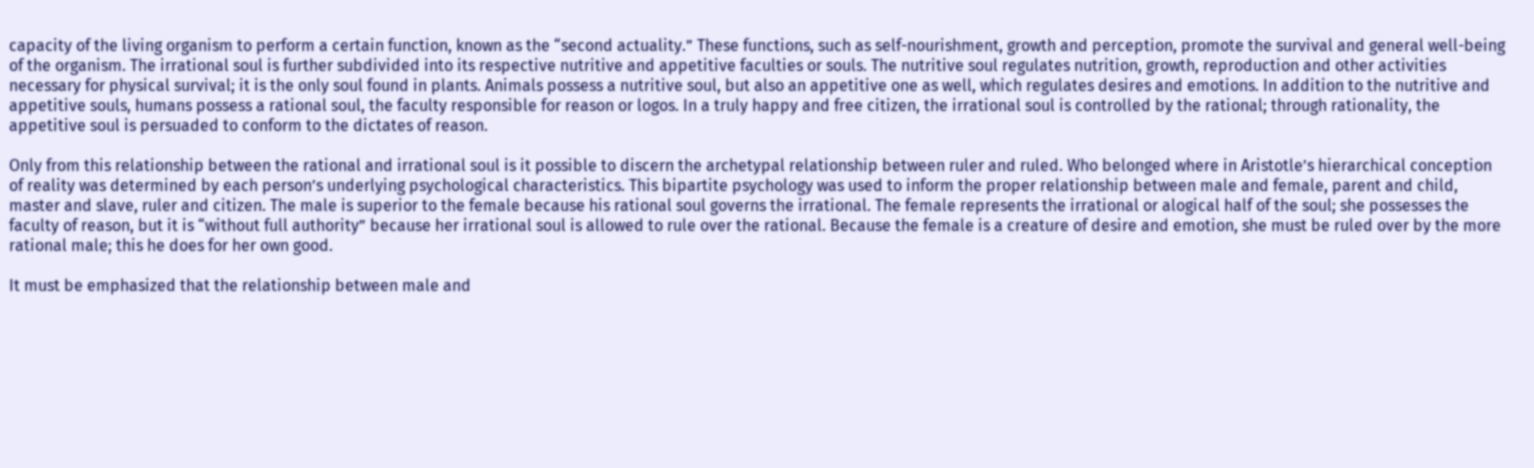capacity of the living organism to perform a certain function, known as the “second actuality.” These functions, such as self-nourishment, growth and perception, promote the survival and general well-being of the organism. The irrational soul is further subdivided into its respective nutritive and appetitive faculties or souls. The nutritive soul regulates nutrition, growth, reproduction and other activities necessary for physical survival; it is the only soul found in plants. Animals possess a nutritive soul, but also an appetitive one as well, which regulates desires and emotions. In addition to the nutritive and appetitive souls, humans possess a rational soul, the faculty responsible for reason or logos. In a truly happy and free citizen, the irrational soul is controlled by the rational; through rationality, the appetitive soul is persuaded to conform to the dictates of reason.

Only from this relationship between the rational and irrational soul is it possible to discern the archetypal relationship between ruler and ruled. Who belonged where in Aristotle’s hierarchical conception of reality was determined by each person’s underlying psychological characteristics. This bipartite psychology was used to inform the proper relationship between male and female, parent and child, master and slave, ruler and citizen. The male is superior to the female because his rational soul governs the irrational. The female represents the irrational or alogical half of the soul; she possesses the faculty of reason, but it is “without full authority” because her irrational soul is allowed to rule over the rational. Because the female is a creature of desire and emotion, she must be ruled over by the more rational male; this he does for her own good.

It must be emphasized that the relationship between male and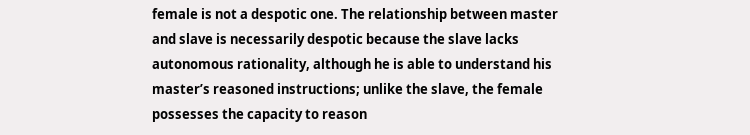female is not a despotic one. The relationship between master and slave is necessarily despotic because the slave lacks autonomous rationality, although he is able to understand his master’s reasoned instructions; unlike the slave, the female possesses the capacity to reason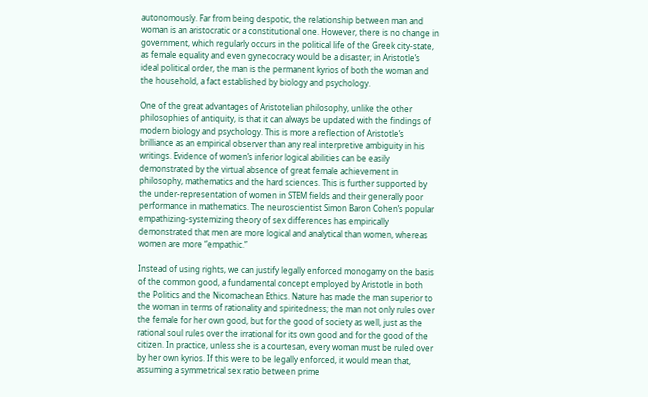autonomously. Far from being despotic, the relationship between man and woman is an aristocratic or a constitutional one. However, there is no change in government, which regularly occurs in the political life of the Greek city-state, as female equality and even gynecocracy would be a disaster; in Aristotle’s ideal political order, the man is the permanent kyrios of both the woman and the household, a fact established by biology and psychology.

One of the great advantages of Aristotelian philosophy, unlike the other philosophies of antiquity, is that it can always be updated with the findings of modern biology and psychology. This is more a reflection of Aristotle’s brilliance as an empirical observer than any real interpretive ambiguity in his writings. Evidence of women’s inferior logical abilities can be easily demonstrated by the virtual absence of great female achievement in philosophy, mathematics and the hard sciences. This is further supported by the under-representation of women in STEM fields and their generally poor performance in mathematics. The neuroscientist Simon Baron Cohen’s popular empathizing-systemizing theory of sex differences has empirically demonstrated that men are more logical and analytical than women, whereas women are more “empathic.”

Instead of using rights, we can justify legally enforced monogamy on the basis of the common good, a fundamental concept employed by Aristotle in both the Politics and the Nicomachean Ethics. Nature has made the man superior to the woman in terms of rationality and spiritedness; the man not only rules over the female for her own good, but for the good of society as well, just as the rational soul rules over the irrational for its own good and for the good of the citizen. In practice, unless she is a courtesan, every woman must be ruled over by her own kyrios. If this were to be legally enforced, it would mean that, assuming a symmetrical sex ratio between prime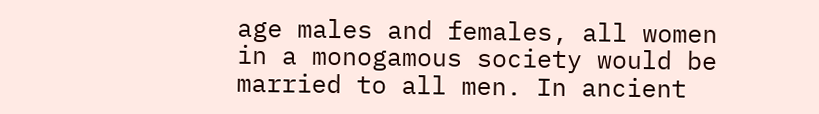age males and females, all women in a monogamous society would be married to all men. In ancient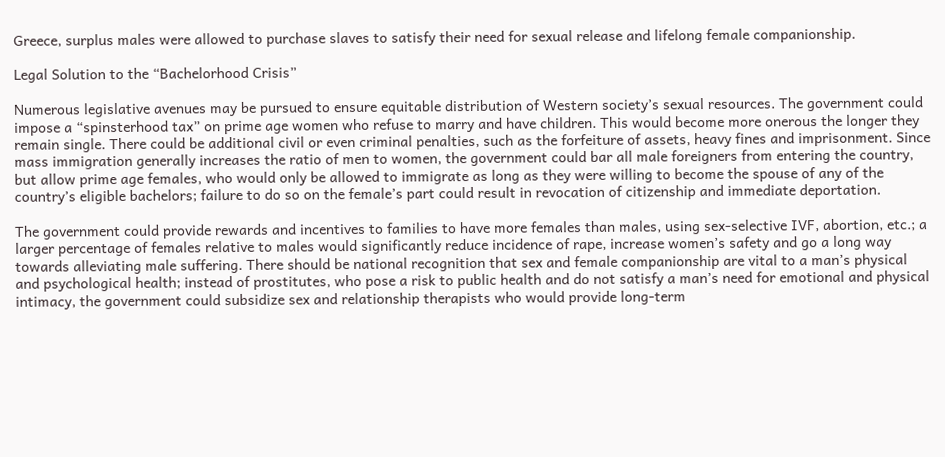Greece, surplus males were allowed to purchase slaves to satisfy their need for sexual release and lifelong female companionship.

Legal Solution to the “Bachelorhood Crisis”

Numerous legislative avenues may be pursued to ensure equitable distribution of Western society’s sexual resources. The government could impose a “spinsterhood tax” on prime age women who refuse to marry and have children. This would become more onerous the longer they remain single. There could be additional civil or even criminal penalties, such as the forfeiture of assets, heavy fines and imprisonment. Since mass immigration generally increases the ratio of men to women, the government could bar all male foreigners from entering the country, but allow prime age females, who would only be allowed to immigrate as long as they were willing to become the spouse of any of the country’s eligible bachelors; failure to do so on the female’s part could result in revocation of citizenship and immediate deportation.

The government could provide rewards and incentives to families to have more females than males, using sex-selective IVF, abortion, etc.; a larger percentage of females relative to males would significantly reduce incidence of rape, increase women’s safety and go a long way towards alleviating male suffering. There should be national recognition that sex and female companionship are vital to a man’s physical and psychological health; instead of prostitutes, who pose a risk to public health and do not satisfy a man’s need for emotional and physical intimacy, the government could subsidize sex and relationship therapists who would provide long-term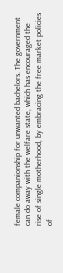female companionship for unwanted bachelors. The government can do away with the welfare state, which has encouraged the rise of single motherhood, by embracing the free market policies of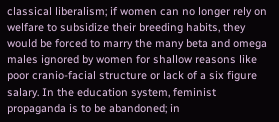classical liberalism; if women can no longer rely on welfare to subsidize their breeding habits, they would be forced to marry the many beta and omega males ignored by women for shallow reasons like poor cranio-facial structure or lack of a six figure salary. In the education system, feminist propaganda is to be abandoned; in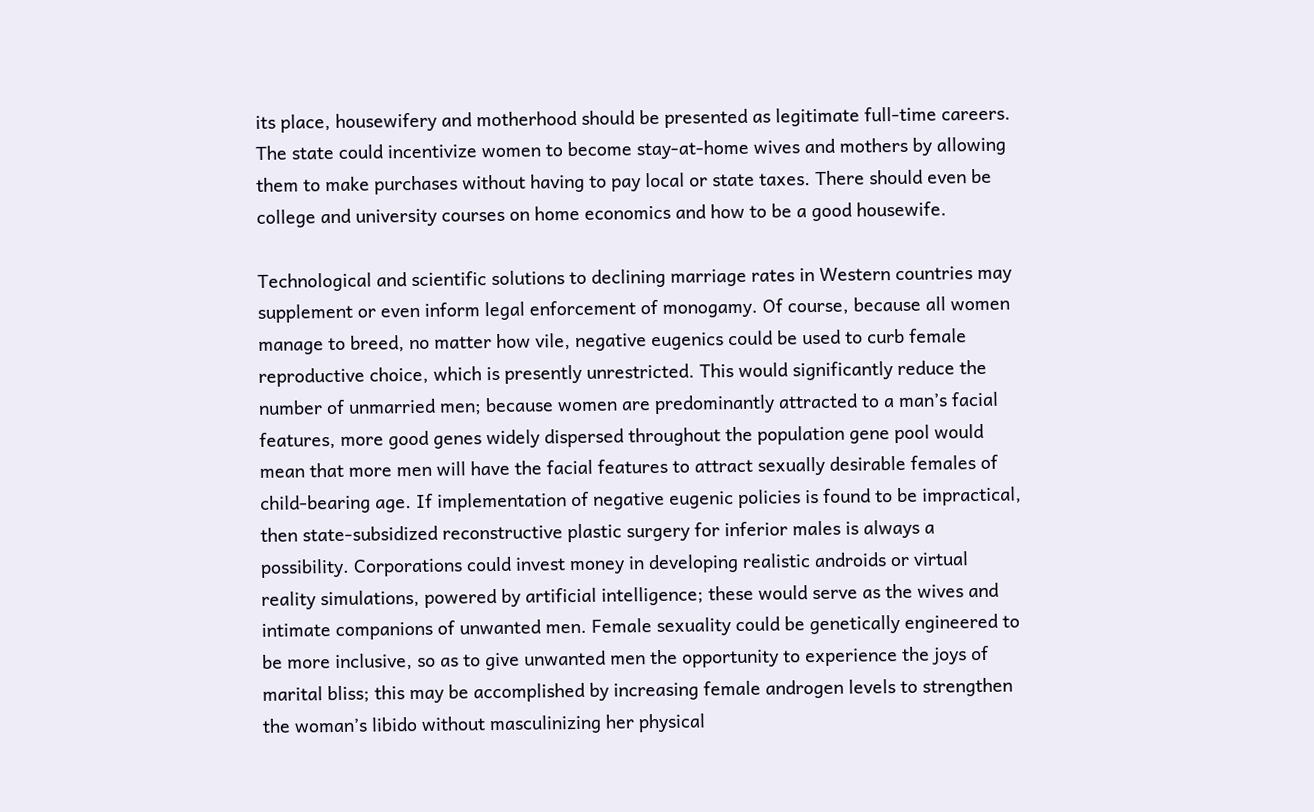its place, housewifery and motherhood should be presented as legitimate full-time careers. The state could incentivize women to become stay-at-home wives and mothers by allowing them to make purchases without having to pay local or state taxes. There should even be college and university courses on home economics and how to be a good housewife.

Technological and scientific solutions to declining marriage rates in Western countries may supplement or even inform legal enforcement of monogamy. Of course, because all women manage to breed, no matter how vile, negative eugenics could be used to curb female reproductive choice, which is presently unrestricted. This would significantly reduce the number of unmarried men; because women are predominantly attracted to a man’s facial features, more good genes widely dispersed throughout the population gene pool would mean that more men will have the facial features to attract sexually desirable females of child-bearing age. If implementation of negative eugenic policies is found to be impractical, then state-subsidized reconstructive plastic surgery for inferior males is always a possibility. Corporations could invest money in developing realistic androids or virtual reality simulations, powered by artificial intelligence; these would serve as the wives and intimate companions of unwanted men. Female sexuality could be genetically engineered to be more inclusive, so as to give unwanted men the opportunity to experience the joys of marital bliss; this may be accomplished by increasing female androgen levels to strengthen the woman’s libido without masculinizing her physical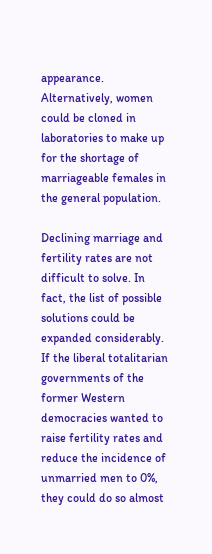appearance. Alternatively, women could be cloned in laboratories to make up for the shortage of marriageable females in the general population.

Declining marriage and fertility rates are not difficult to solve. In fact, the list of possible solutions could be expanded considerably. If the liberal totalitarian governments of the former Western democracies wanted to raise fertility rates and reduce the incidence of unmarried men to 0%, they could do so almost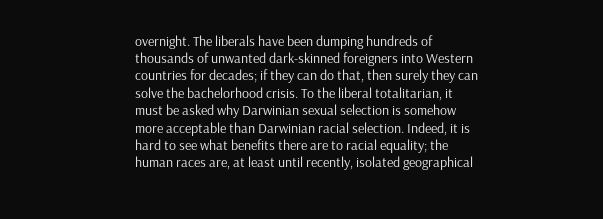overnight. The liberals have been dumping hundreds of thousands of unwanted dark-skinned foreigners into Western countries for decades; if they can do that, then surely they can solve the bachelorhood crisis. To the liberal totalitarian, it must be asked why Darwinian sexual selection is somehow more acceptable than Darwinian racial selection. Indeed, it is hard to see what benefits there are to racial equality; the human races are, at least until recently, isolated geographical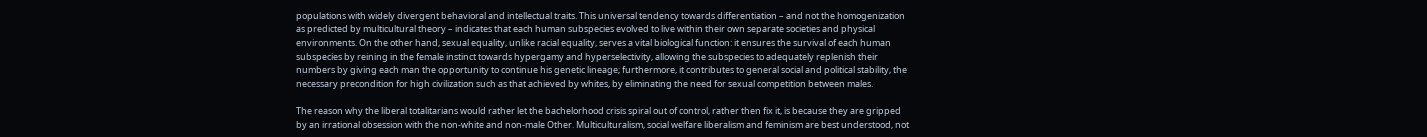populations with widely divergent behavioral and intellectual traits. This universal tendency towards differentiation – and not the homogenization as predicted by multicultural theory – indicates that each human subspecies evolved to live within their own separate societies and physical environments. On the other hand, sexual equality, unlike racial equality, serves a vital biological function: it ensures the survival of each human subspecies by reining in the female instinct towards hypergamy and hyperselectivity, allowing the subspecies to adequately replenish their numbers by giving each man the opportunity to continue his genetic lineage; furthermore, it contributes to general social and political stability, the necessary precondition for high civilization such as that achieved by whites, by eliminating the need for sexual competition between males.

The reason why the liberal totalitarians would rather let the bachelorhood crisis spiral out of control, rather then fix it, is because they are gripped by an irrational obsession with the non-white and non-male Other. Multiculturalism, social welfare liberalism and feminism are best understood, not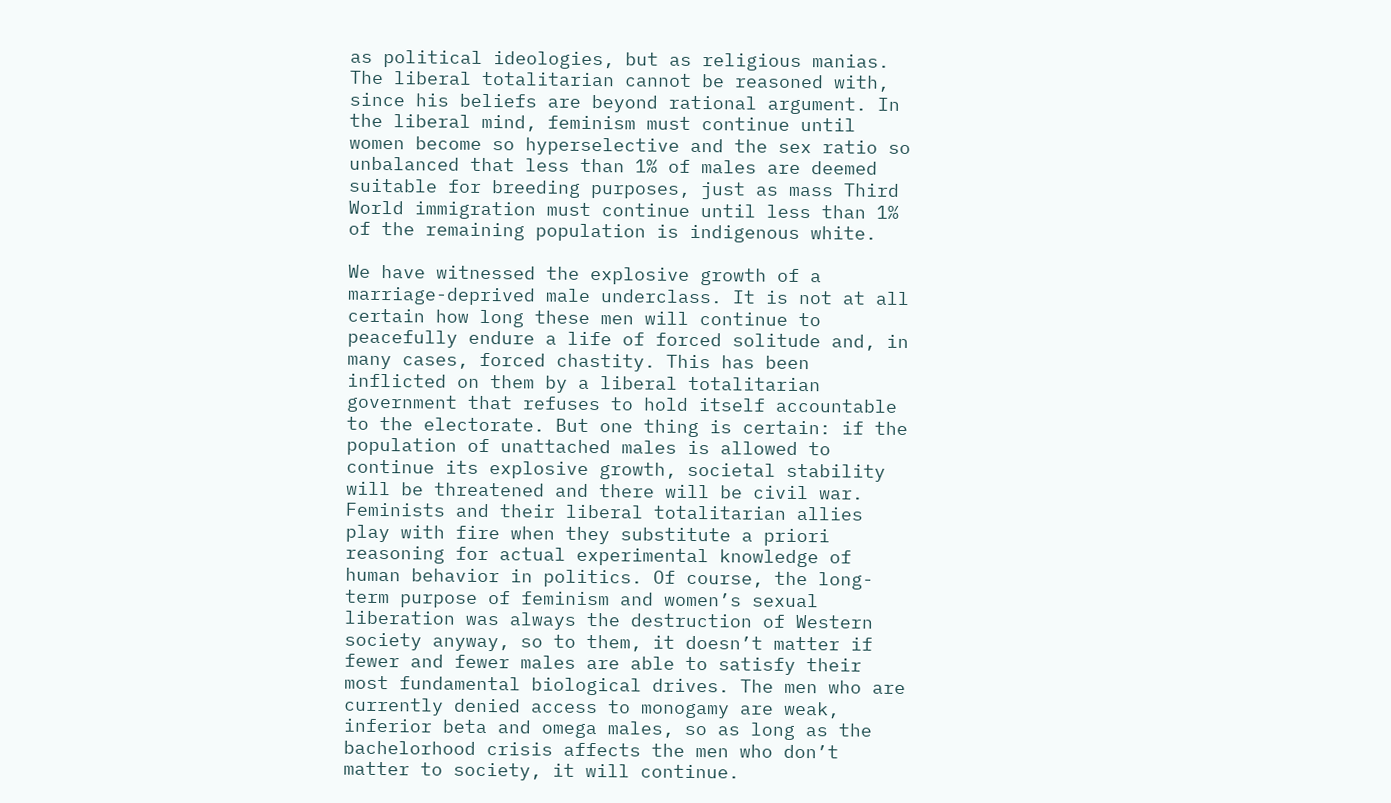as political ideologies, but as religious manias. The liberal totalitarian cannot be reasoned with, since his beliefs are beyond rational argument. In the liberal mind, feminism must continue until women become so hyperselective and the sex ratio so unbalanced that less than 1% of males are deemed suitable for breeding purposes, just as mass Third World immigration must continue until less than 1% of the remaining population is indigenous white.

We have witnessed the explosive growth of a marriage-deprived male underclass. It is not at all certain how long these men will continue to peacefully endure a life of forced solitude and, in many cases, forced chastity. This has been inflicted on them by a liberal totalitarian government that refuses to hold itself accountable to the electorate. But one thing is certain: if the population of unattached males is allowed to continue its explosive growth, societal stability will be threatened and there will be civil war. Feminists and their liberal totalitarian allies play with fire when they substitute a priori reasoning for actual experimental knowledge of human behavior in politics. Of course, the long-term purpose of feminism and women’s sexual liberation was always the destruction of Western society anyway, so to them, it doesn’t matter if fewer and fewer males are able to satisfy their most fundamental biological drives. The men who are currently denied access to monogamy are weak, inferior beta and omega males, so as long as the bachelorhood crisis affects the men who don’t matter to society, it will continue.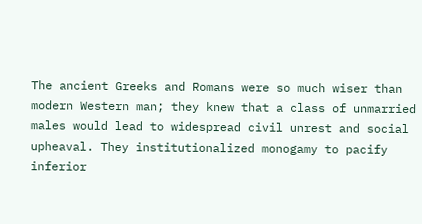The ancient Greeks and Romans were so much wiser than modern Western man; they knew that a class of unmarried males would lead to widespread civil unrest and social upheaval. They institutionalized monogamy to pacify inferior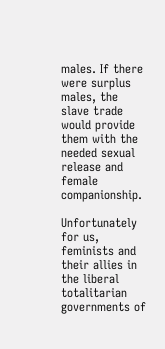males. If there were surplus males, the slave trade would provide them with the needed sexual release and female companionship.

Unfortunately for us, feminists and their allies in the liberal totalitarian governments of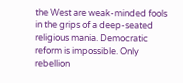the West are weak-minded fools in the grips of a deep-seated religious mania. Democratic reform is impossible. Only rebellion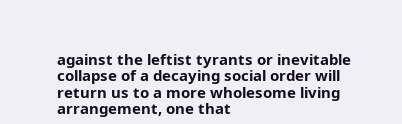against the leftist tyrants or inevitable collapse of a decaying social order will return us to a more wholesome living arrangement, one that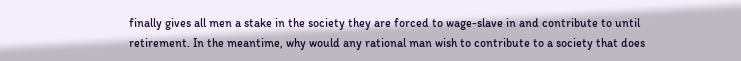finally gives all men a stake in the society they are forced to wage-slave in and contribute to until retirement. In the meantime, why would any rational man wish to contribute to a society that does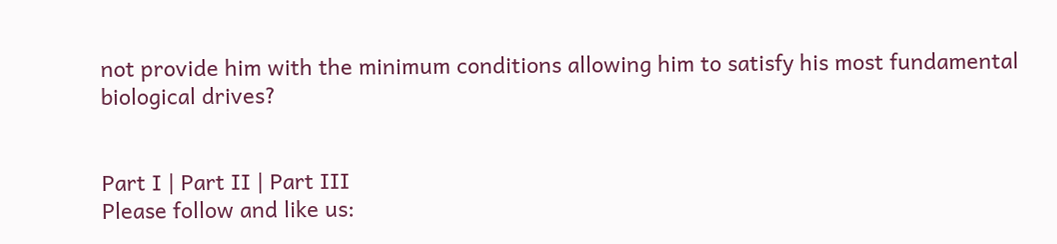not provide him with the minimum conditions allowing him to satisfy his most fundamental biological drives?


Part I | Part II | Part III
Please follow and like us: